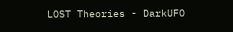LOST Theories - DarkUFO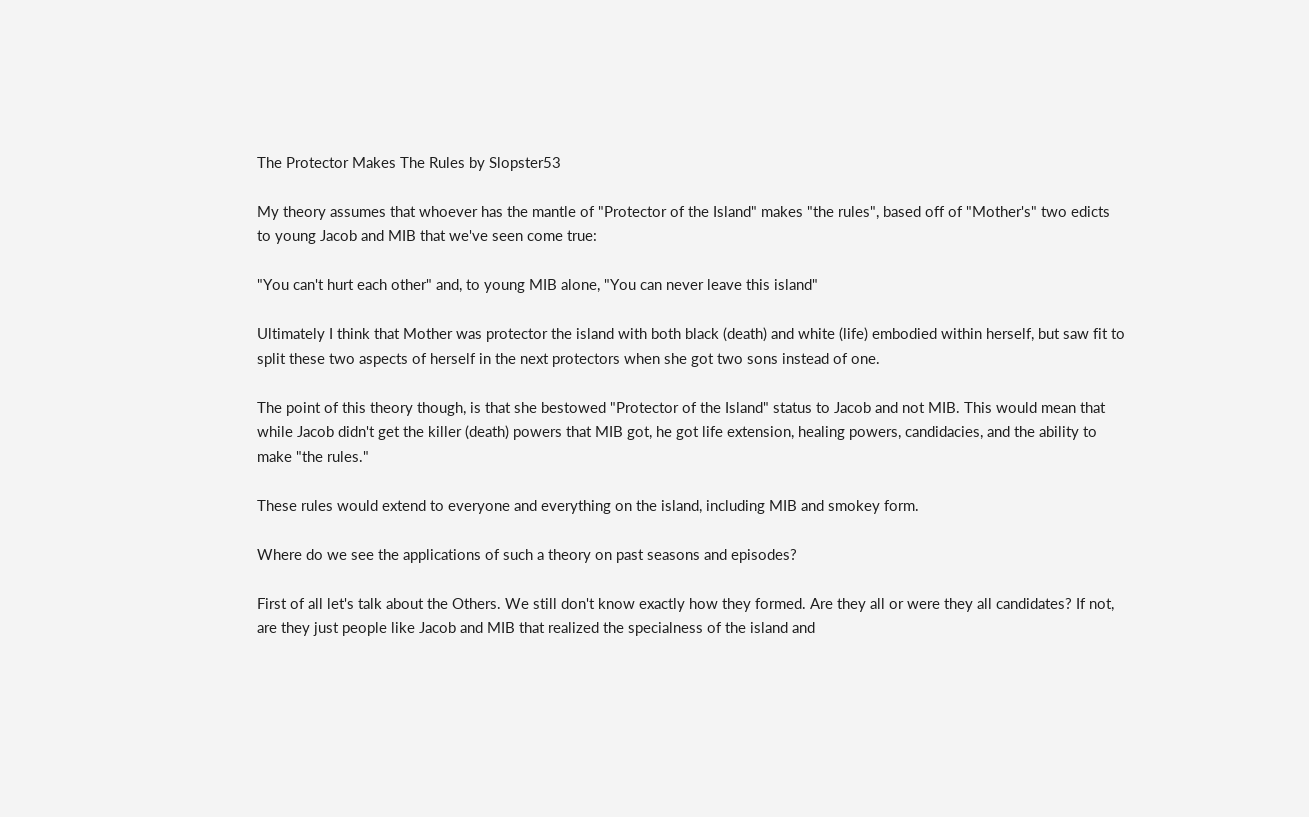The Protector Makes The Rules by Slopster53

My theory assumes that whoever has the mantle of "Protector of the Island" makes "the rules", based off of "Mother's" two edicts to young Jacob and MIB that we've seen come true:

"You can't hurt each other" and, to young MIB alone, "You can never leave this island"

Ultimately I think that Mother was protector the island with both black (death) and white (life) embodied within herself, but saw fit to split these two aspects of herself in the next protectors when she got two sons instead of one.

The point of this theory though, is that she bestowed "Protector of the Island" status to Jacob and not MIB. This would mean that while Jacob didn't get the killer (death) powers that MIB got, he got life extension, healing powers, candidacies, and the ability to make "the rules."

These rules would extend to everyone and everything on the island, including MIB and smokey form.

Where do we see the applications of such a theory on past seasons and episodes?

First of all let's talk about the Others. We still don't know exactly how they formed. Are they all or were they all candidates? If not, are they just people like Jacob and MIB that realized the specialness of the island and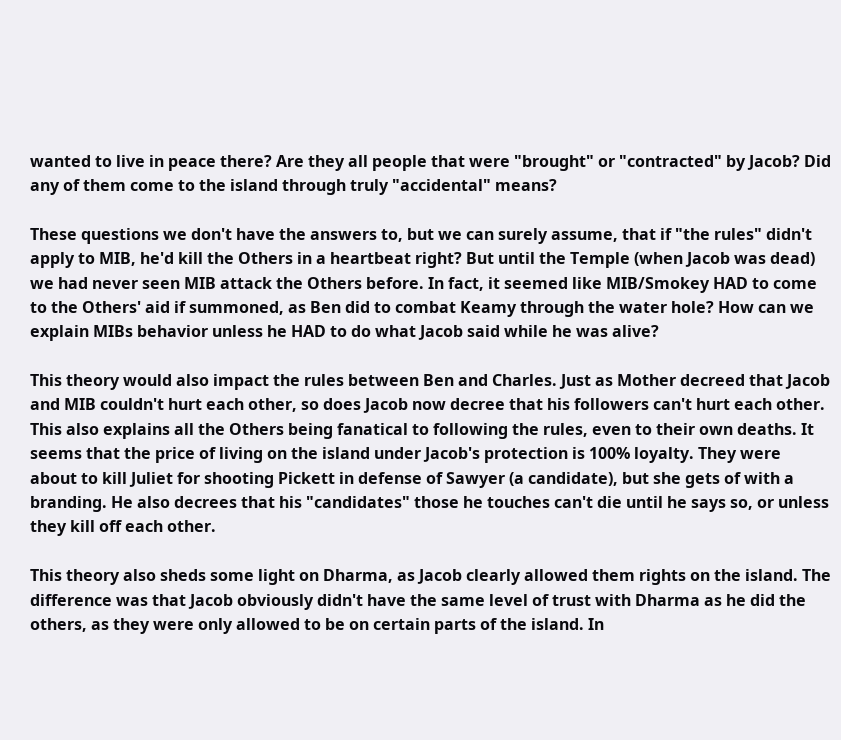wanted to live in peace there? Are they all people that were "brought" or "contracted" by Jacob? Did any of them come to the island through truly "accidental" means?

These questions we don't have the answers to, but we can surely assume, that if "the rules" didn't apply to MIB, he'd kill the Others in a heartbeat right? But until the Temple (when Jacob was dead) we had never seen MIB attack the Others before. In fact, it seemed like MIB/Smokey HAD to come to the Others' aid if summoned, as Ben did to combat Keamy through the water hole? How can we explain MIBs behavior unless he HAD to do what Jacob said while he was alive?

This theory would also impact the rules between Ben and Charles. Just as Mother decreed that Jacob and MIB couldn't hurt each other, so does Jacob now decree that his followers can't hurt each other. This also explains all the Others being fanatical to following the rules, even to their own deaths. It seems that the price of living on the island under Jacob's protection is 100% loyalty. They were about to kill Juliet for shooting Pickett in defense of Sawyer (a candidate), but she gets of with a branding. He also decrees that his "candidates" those he touches can't die until he says so, or unless they kill off each other.

This theory also sheds some light on Dharma, as Jacob clearly allowed them rights on the island. The difference was that Jacob obviously didn't have the same level of trust with Dharma as he did the others, as they were only allowed to be on certain parts of the island. In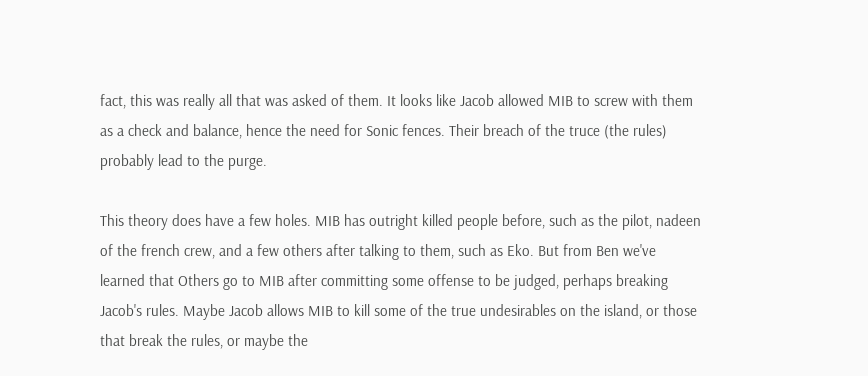fact, this was really all that was asked of them. It looks like Jacob allowed MIB to screw with them as a check and balance, hence the need for Sonic fences. Their breach of the truce (the rules) probably lead to the purge.

This theory does have a few holes. MIB has outright killed people before, such as the pilot, nadeen of the french crew, and a few others after talking to them, such as Eko. But from Ben we've learned that Others go to MIB after committing some offense to be judged, perhaps breaking Jacob's rules. Maybe Jacob allows MIB to kill some of the true undesirables on the island, or those that break the rules, or maybe the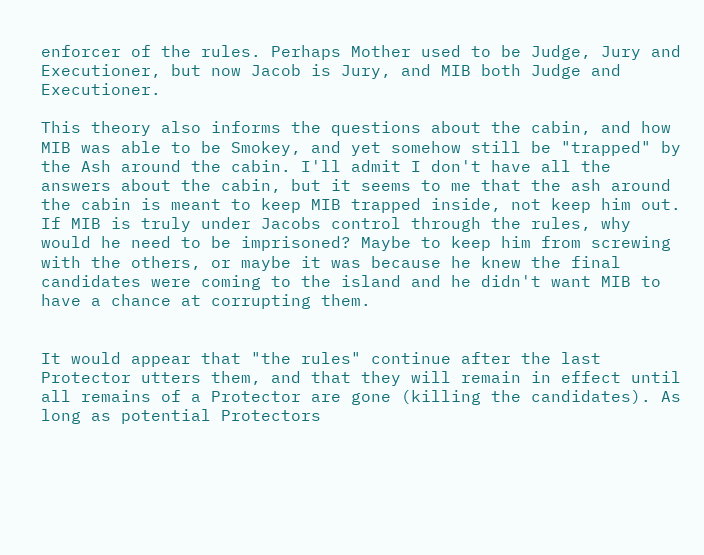enforcer of the rules. Perhaps Mother used to be Judge, Jury and Executioner, but now Jacob is Jury, and MIB both Judge and Executioner.

This theory also informs the questions about the cabin, and how MIB was able to be Smokey, and yet somehow still be "trapped" by the Ash around the cabin. I'll admit I don't have all the answers about the cabin, but it seems to me that the ash around the cabin is meant to keep MIB trapped inside, not keep him out. If MIB is truly under Jacobs control through the rules, why would he need to be imprisoned? Maybe to keep him from screwing with the others, or maybe it was because he knew the final candidates were coming to the island and he didn't want MIB to have a chance at corrupting them.


It would appear that "the rules" continue after the last Protector utters them, and that they will remain in effect until all remains of a Protector are gone (killing the candidates). As long as potential Protectors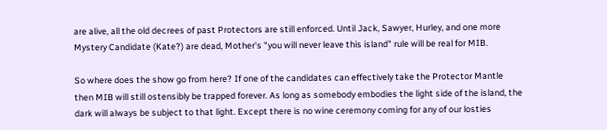are alive, all the old decrees of past Protectors are still enforced. Until Jack, Sawyer, Hurley, and one more Mystery Candidate (Kate?) are dead, Mother's "you will never leave this island" rule will be real for MIB.

So where does the show go from here? If one of the candidates can effectively take the Protector Mantle then MIB will still ostensibly be trapped forever. As long as somebody embodies the light side of the island, the dark will always be subject to that light. Except there is no wine ceremony coming for any of our losties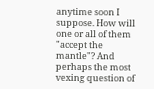anytime soon I suppose. How will one or all of them "accept the mantle"? And perhaps the most vexing question of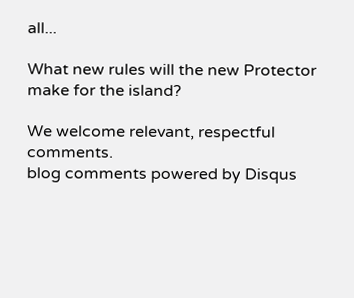all...

What new rules will the new Protector make for the island?

We welcome relevant, respectful comments.
blog comments powered by Disqus